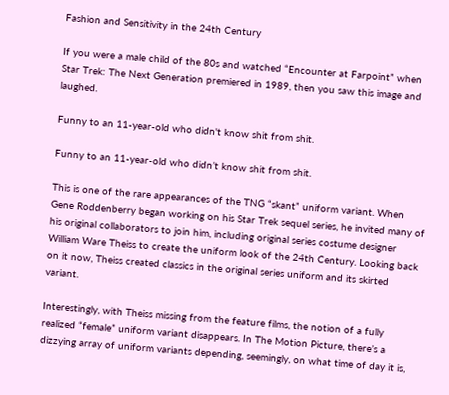Fashion and Sensitivity in the 24th Century

If you were a male child of the 80s and watched “Encounter at Farpoint” when Star Trek: The Next Generation premiered in 1989, then you saw this image and laughed.

Funny to an 11-year-old who didn't know shit from shit.

Funny to an 11-year-old who didn’t know shit from shit.

This is one of the rare appearances of the TNG “skant” uniform variant. When Gene Roddenberry began working on his Star Trek sequel series, he invited many of his original collaborators to join him, including original series costume designer William Ware Theiss to create the uniform look of the 24th Century. Looking back on it now, Theiss created classics in the original series uniform and its skirted variant.

Interestingly, with Theiss missing from the feature films, the notion of a fully realized “female” uniform variant disappears. In The Motion Picture, there’s a dizzying array of uniform variants depending, seemingly, on what time of day it is,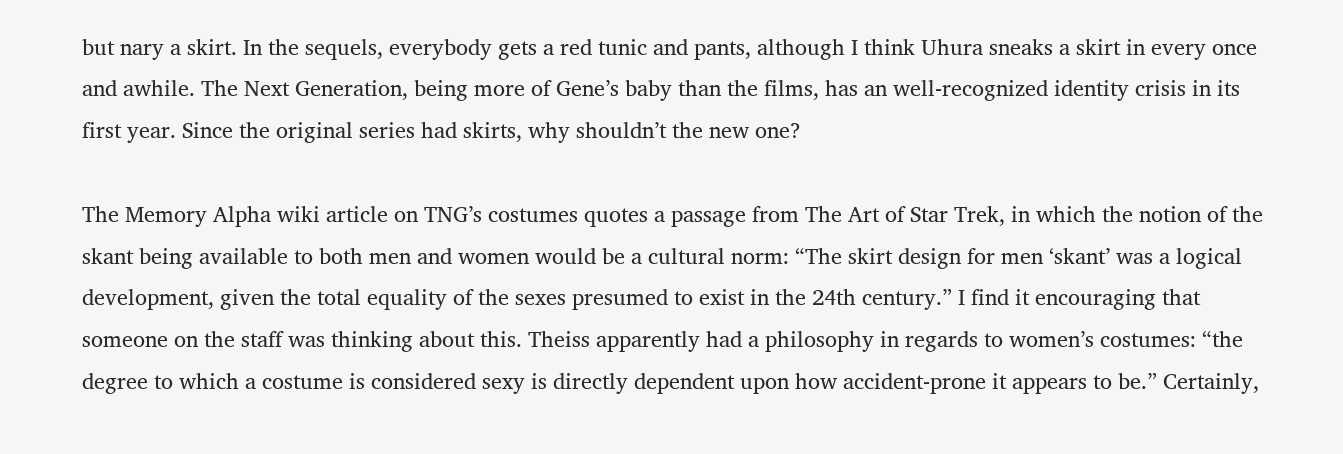but nary a skirt. In the sequels, everybody gets a red tunic and pants, although I think Uhura sneaks a skirt in every once and awhile. The Next Generation, being more of Gene’s baby than the films, has an well-recognized identity crisis in its first year. Since the original series had skirts, why shouldn’t the new one?

The Memory Alpha wiki article on TNG’s costumes quotes a passage from The Art of Star Trek, in which the notion of the skant being available to both men and women would be a cultural norm: “The skirt design for men ‘skant’ was a logical development, given the total equality of the sexes presumed to exist in the 24th century.” I find it encouraging that someone on the staff was thinking about this. Theiss apparently had a philosophy in regards to women’s costumes: “the degree to which a costume is considered sexy is directly dependent upon how accident-prone it appears to be.” Certainly,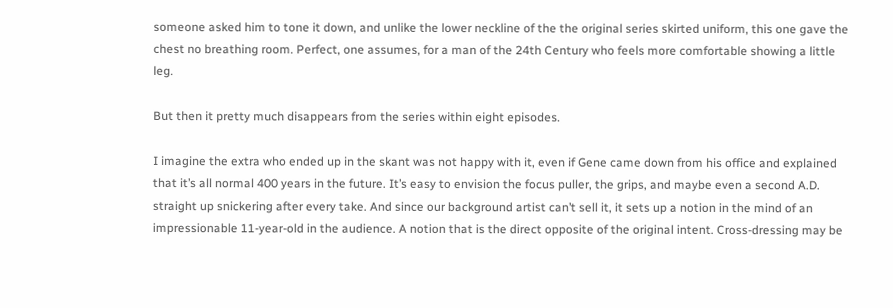someone asked him to tone it down, and unlike the lower neckline of the the original series skirted uniform, this one gave the chest no breathing room. Perfect, one assumes, for a man of the 24th Century who feels more comfortable showing a little leg.

But then it pretty much disappears from the series within eight episodes.

I imagine the extra who ended up in the skant was not happy with it, even if Gene came down from his office and explained that it’s all normal 400 years in the future. It’s easy to envision the focus puller, the grips, and maybe even a second A.D. straight up snickering after every take. And since our background artist can’t sell it, it sets up a notion in the mind of an impressionable 11-year-old in the audience. A notion that is the direct opposite of the original intent. Cross-dressing may be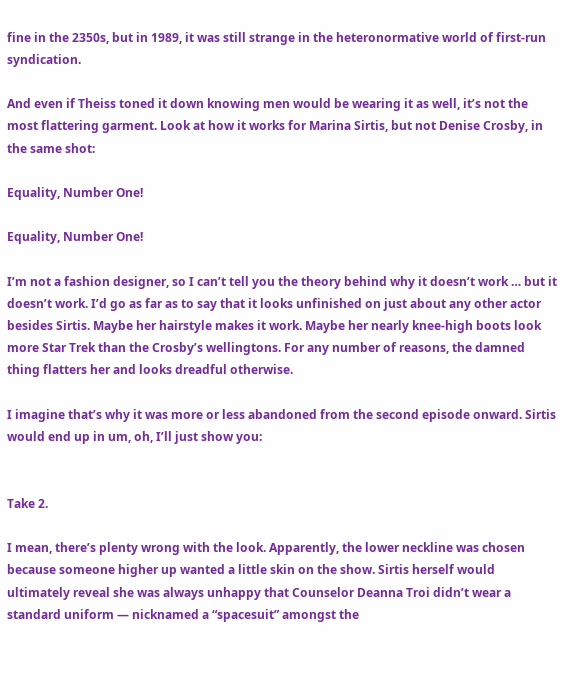fine in the 2350s, but in 1989, it was still strange in the heteronormative world of first-run syndication.

And even if Theiss toned it down knowing men would be wearing it as well, it’s not the most flattering garment. Look at how it works for Marina Sirtis, but not Denise Crosby, in the same shot:

Equality, Number One!

Equality, Number One!

I’m not a fashion designer, so I can’t tell you the theory behind why it doesn’t work … but it doesn’t work. I’d go as far as to say that it looks unfinished on just about any other actor besides Sirtis. Maybe her hairstyle makes it work. Maybe her nearly knee-high boots look more Star Trek than the Crosby’s wellingtons. For any number of reasons, the damned thing flatters her and looks dreadful otherwise.

I imagine that’s why it was more or less abandoned from the second episode onward. Sirtis would end up in um, oh, I’ll just show you:


Take 2.

I mean, there’s plenty wrong with the look. Apparently, the lower neckline was chosen because someone higher up wanted a little skin on the show. Sirtis herself would ultimately reveal she was always unhappy that Counselor Deanna Troi didn’t wear a standard uniform — nicknamed a “spacesuit” amongst the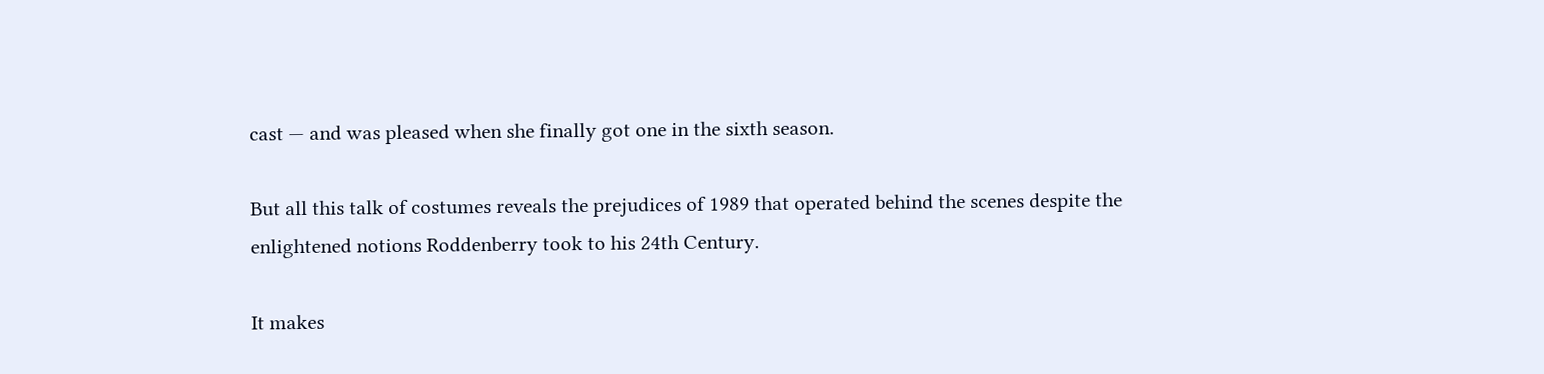cast — and was pleased when she finally got one in the sixth season.

But all this talk of costumes reveals the prejudices of 1989 that operated behind the scenes despite the enlightened notions Roddenberry took to his 24th Century.

It makes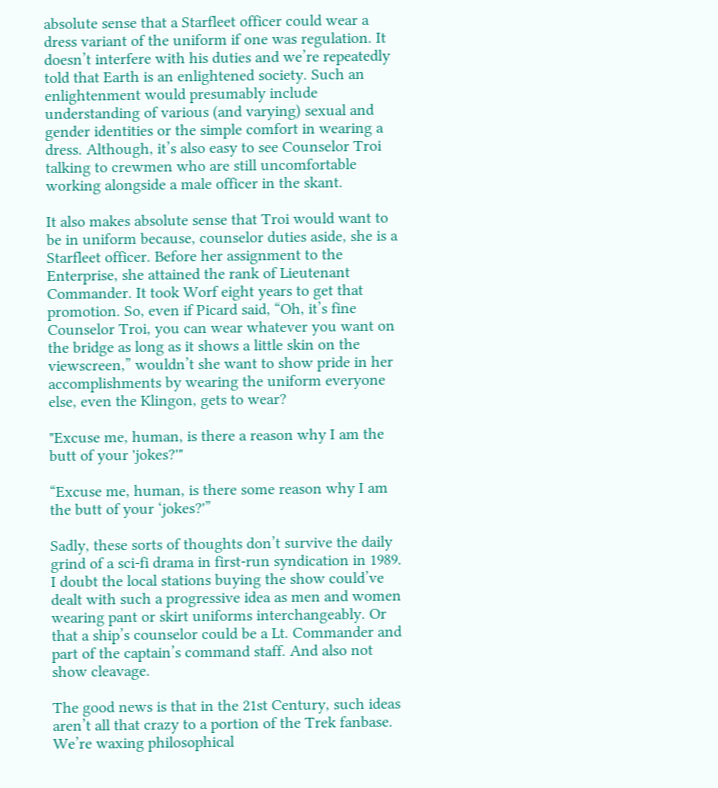absolute sense that a Starfleet officer could wear a dress variant of the uniform if one was regulation. It doesn’t interfere with his duties and we’re repeatedly told that Earth is an enlightened society. Such an enlightenment would presumably include understanding of various (and varying) sexual and gender identities or the simple comfort in wearing a dress. Although, it’s also easy to see Counselor Troi talking to crewmen who are still uncomfortable working alongside a male officer in the skant.

It also makes absolute sense that Troi would want to be in uniform because, counselor duties aside, she is a Starfleet officer. Before her assignment to the Enterprise, she attained the rank of Lieutenant Commander. It took Worf eight years to get that promotion. So, even if Picard said, “Oh, it’s fine Counselor Troi, you can wear whatever you want on the bridge as long as it shows a little skin on the viewscreen,” wouldn’t she want to show pride in her accomplishments by wearing the uniform everyone else, even the Klingon, gets to wear?

"Excuse me, human, is there a reason why I am the butt of your 'jokes?'"

“Excuse me, human, is there some reason why I am the butt of your ‘jokes?'”

Sadly, these sorts of thoughts don’t survive the daily grind of a sci-fi drama in first-run syndication in 1989. I doubt the local stations buying the show could’ve dealt with such a progressive idea as men and women wearing pant or skirt uniforms interchangeably. Or that a ship’s counselor could be a Lt. Commander and part of the captain’s command staff. And also not show cleavage.

The good news is that in the 21st Century, such ideas aren’t all that crazy to a portion of the Trek fanbase. We’re waxing philosophical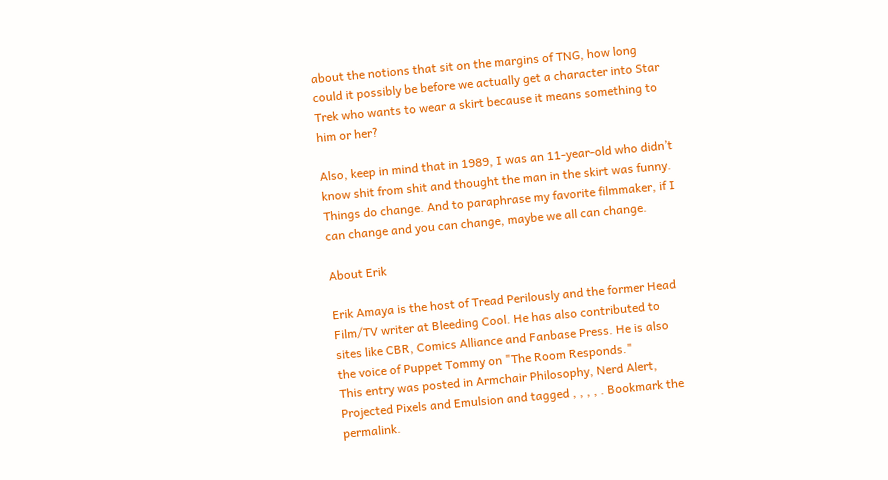about the notions that sit on the margins of TNG, how long could it possibly be before we actually get a character into Star Trek who wants to wear a skirt because it means something to him or her?

Also, keep in mind that in 1989, I was an 11-year-old who didn’t know shit from shit and thought the man in the skirt was funny. Things do change. And to paraphrase my favorite filmmaker, if I can change and you can change, maybe we all can change.

About Erik

Erik Amaya is the host of Tread Perilously and the former Head Film/TV writer at Bleeding Cool. He has also contributed to sites like CBR, Comics Alliance and Fanbase Press. He is also the voice of Puppet Tommy on "The Room Responds."
This entry was posted in Armchair Philosophy, Nerd Alert, Projected Pixels and Emulsion and tagged , , , , . Bookmark the permalink.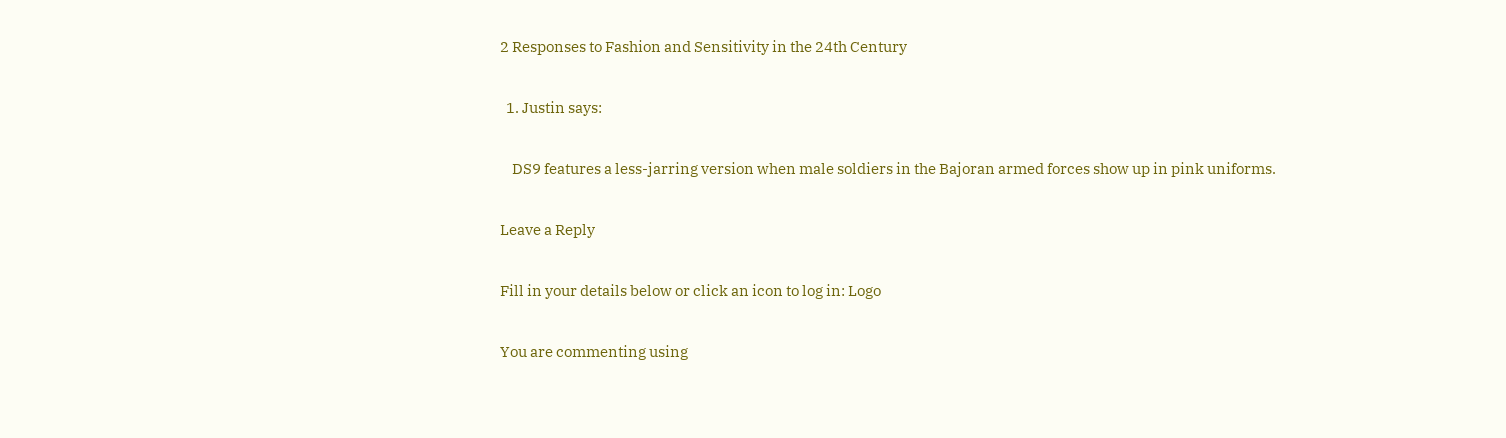2 Responses to Fashion and Sensitivity in the 24th Century

  1. Justin says:

    DS9 features a less-jarring version when male soldiers in the Bajoran armed forces show up in pink uniforms.

Leave a Reply

Fill in your details below or click an icon to log in: Logo

You are commenting using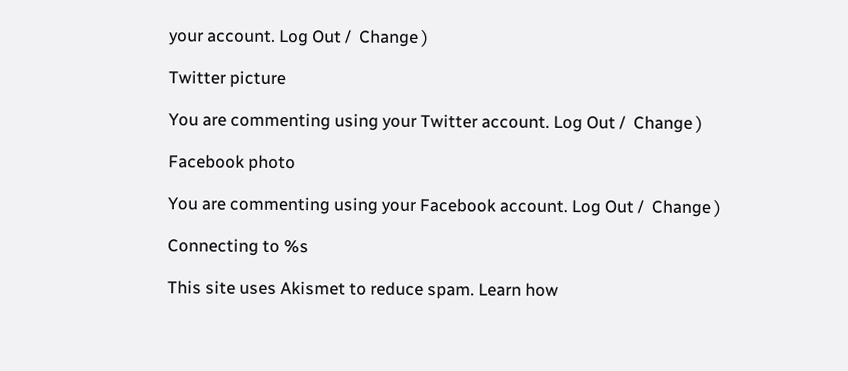your account. Log Out /  Change )

Twitter picture

You are commenting using your Twitter account. Log Out /  Change )

Facebook photo

You are commenting using your Facebook account. Log Out /  Change )

Connecting to %s

This site uses Akismet to reduce spam. Learn how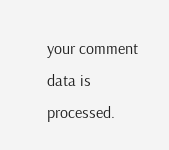your comment data is processed.